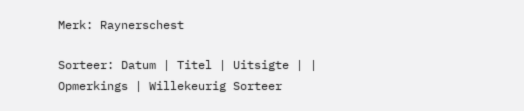Merk: Raynerschest

Sorteer: Datum | Titel | Uitsigte | | Opmerkings | Willekeurig Sorteer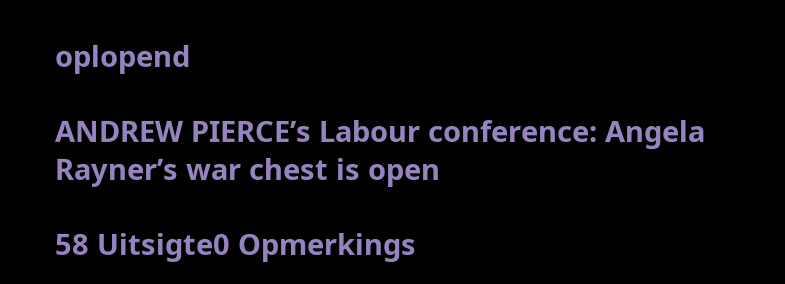oplopend

ANDREW PIERCE’s Labour conference: Angela Rayner’s war chest is open

58 Uitsigte0 Opmerkings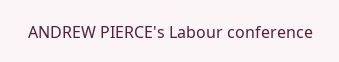ANDREW PIERCE's Labour conference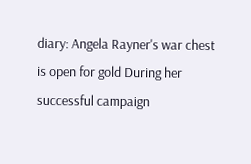diary: Angela Rayner's war chest is open for gold During her successful campaign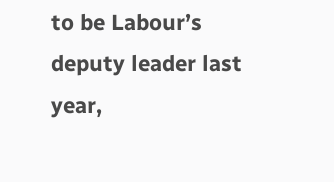to be Labour’s deputy leader last year,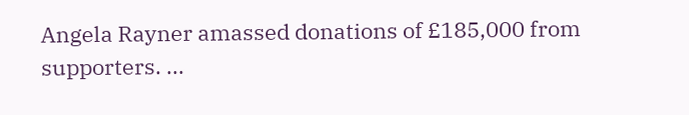Angela Rayner amassed donations of £185,000 from supporters. ...